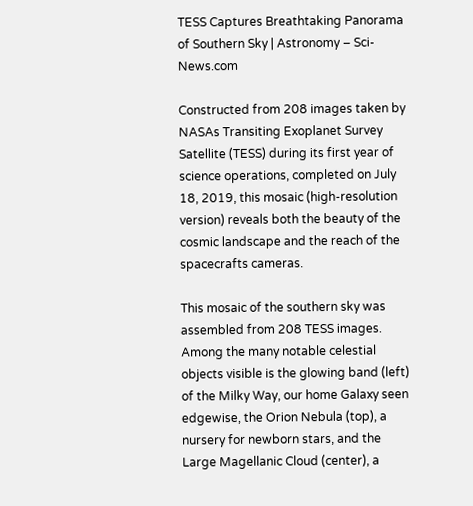TESS Captures Breathtaking Panorama of Southern Sky | Astronomy – Sci-News.com

Constructed from 208 images taken by NASAs Transiting Exoplanet Survey Satellite (TESS) during its first year of science operations, completed on July 18, 2019, this mosaic (high-resolution version) reveals both the beauty of the cosmic landscape and the reach of the spacecrafts cameras.

This mosaic of the southern sky was assembled from 208 TESS images. Among the many notable celestial objects visible is the glowing band (left) of the Milky Way, our home Galaxy seen edgewise, the Orion Nebula (top), a nursery for newborn stars, and the Large Magellanic Cloud (center), a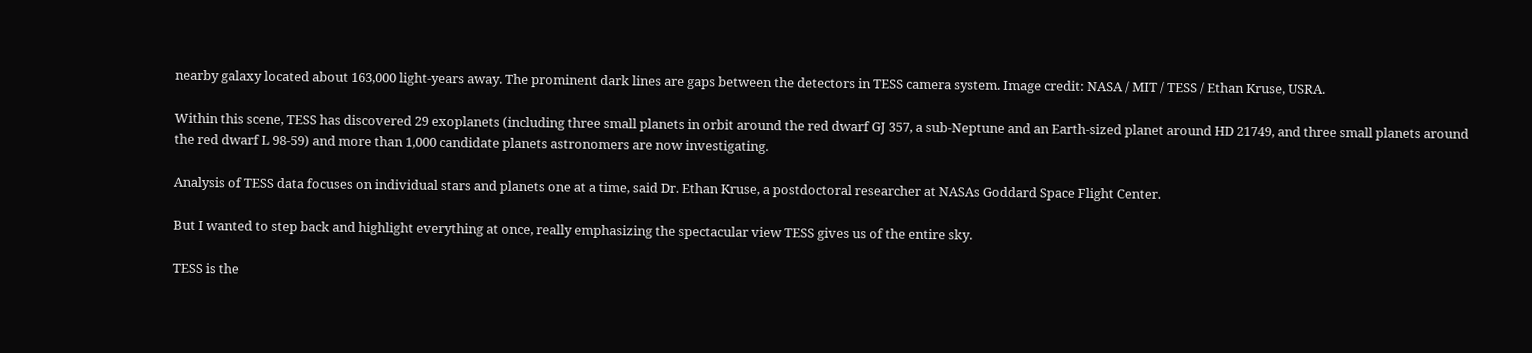nearby galaxy located about 163,000 light-years away. The prominent dark lines are gaps between the detectors in TESS camera system. Image credit: NASA / MIT / TESS / Ethan Kruse, USRA.

Within this scene, TESS has discovered 29 exoplanets (including three small planets in orbit around the red dwarf GJ 357, a sub-Neptune and an Earth-sized planet around HD 21749, and three small planets around the red dwarf L 98-59) and more than 1,000 candidate planets astronomers are now investigating.

Analysis of TESS data focuses on individual stars and planets one at a time, said Dr. Ethan Kruse, a postdoctoral researcher at NASAs Goddard Space Flight Center.

But I wanted to step back and highlight everything at once, really emphasizing the spectacular view TESS gives us of the entire sky.

TESS is the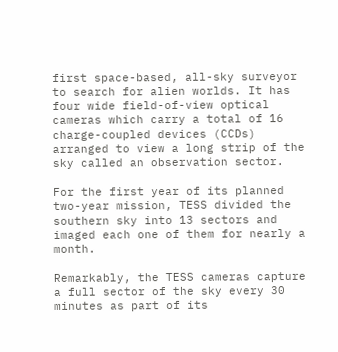first space-based, all-sky surveyor to search for alien worlds. It has four wide field-of-view optical cameras which carry a total of 16 charge-coupled devices (CCDs) arranged to view a long strip of the sky called an observation sector.

For the first year of its planned two-year mission, TESS divided the southern sky into 13 sectors and imaged each one of them for nearly a month.

Remarkably, the TESS cameras capture a full sector of the sky every 30 minutes as part of its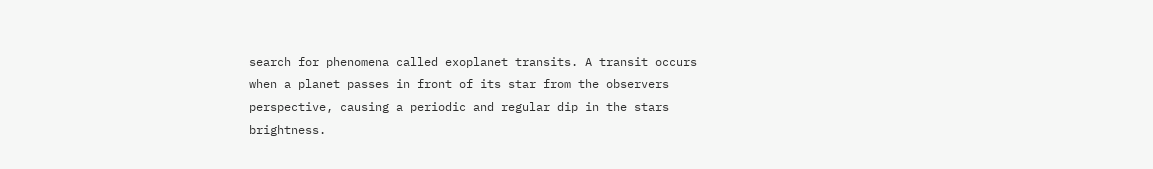search for phenomena called exoplanet transits. A transit occurs when a planet passes in front of its star from the observers perspective, causing a periodic and regular dip in the stars brightness.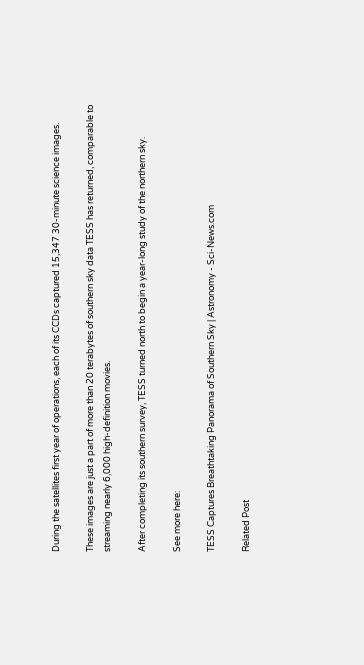During the satellites first year of operations, each of its CCDs captured 15,347 30-minute science images.

These images are just a part of more than 20 terabytes of southern sky data TESS has returned, comparable to streaming nearly 6,000 high-definition movies.

After completing its southern survey, TESS turned north to begin a year-long study of the northern sky.

See more here:

TESS Captures Breathtaking Panorama of Southern Sky | Astronomy - Sci-News.com

Related Post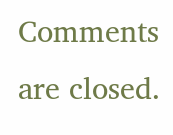Comments are closed.